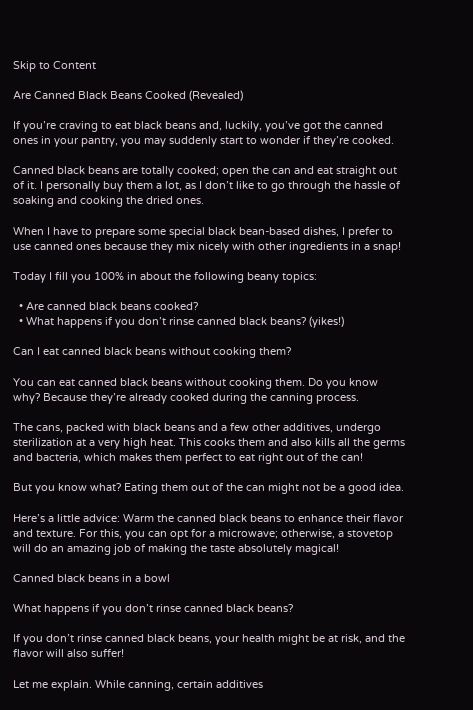Skip to Content

Are Canned Black Beans Cooked (Revealed)

If you’re craving to eat black beans and, luckily, you’ve got the canned ones in your pantry, you may suddenly start to wonder if they’re cooked.

Canned black beans are totally cooked; open the can and eat straight out of it. I personally buy them a lot, as I don’t like to go through the hassle of soaking and cooking the dried ones.

When I have to prepare some special black bean-based dishes, I prefer to use canned ones because they mix nicely with other ingredients in a snap!

Today I fill you 100% in about the following beany topics:

  • Are canned black beans cooked?
  • What happens if you don’t rinse canned black beans? (yikes!)

Can I eat canned black beans without cooking them?

You can eat canned black beans without cooking them. Do you know why? Because they’re already cooked during the canning process.

The cans, packed with black beans and a few other additives, undergo sterilization at a very high heat. This cooks them and also kills all the germs and bacteria, which makes them perfect to eat right out of the can!

But you know what? Eating them out of the can might not be a good idea.

Here’s a little advice: Warm the canned black beans to enhance their flavor and texture. For this, you can opt for a microwave; otherwise, a stovetop will do an amazing job of making the taste absolutely magical!

Canned black beans in a bowl

What happens if you don’t rinse canned black beans?

If you don’t rinse canned black beans, your health might be at risk, and the flavor will also suffer!

Let me explain. While canning, certain additives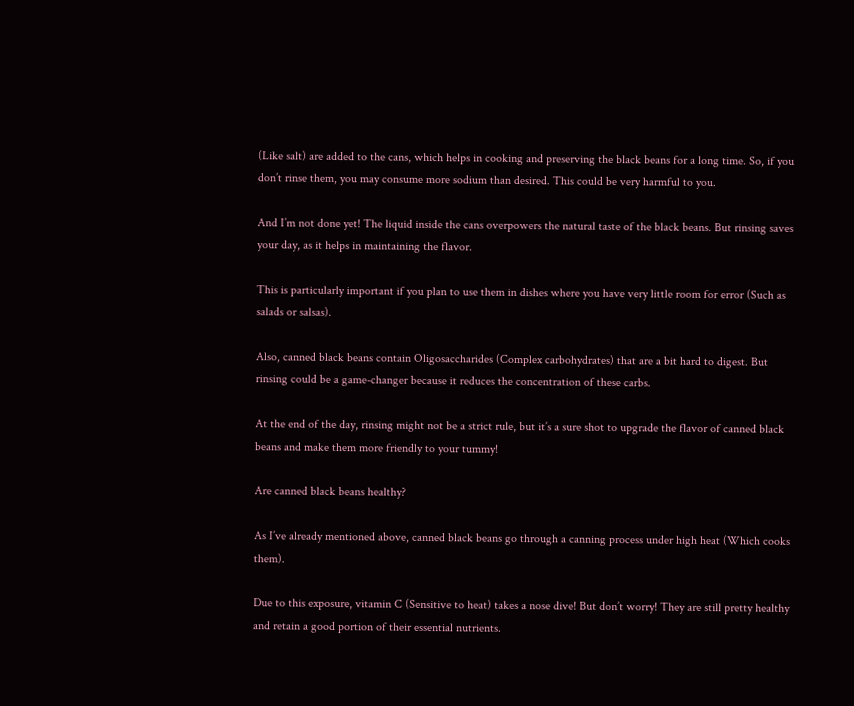(Like salt) are added to the cans, which helps in cooking and preserving the black beans for a long time. So, if you don’t rinse them, you may consume more sodium than desired. This could be very harmful to you.

And I’m not done yet! The liquid inside the cans overpowers the natural taste of the black beans. But rinsing saves your day, as it helps in maintaining the flavor.

This is particularly important if you plan to use them in dishes where you have very little room for error (Such as salads or salsas).

Also, canned black beans contain Oligosaccharides (Complex carbohydrates) that are a bit hard to digest. But rinsing could be a game-changer because it reduces the concentration of these carbs.

At the end of the day, rinsing might not be a strict rule, but it’s a sure shot to upgrade the flavor of canned black beans and make them more friendly to your tummy!

Are canned black beans healthy?

As I’ve already mentioned above, canned black beans go through a canning process under high heat (Which cooks them).

Due to this exposure, vitamin C (Sensitive to heat) takes a nose dive! But don’t worry! They are still pretty healthy and retain a good portion of their essential nutrients.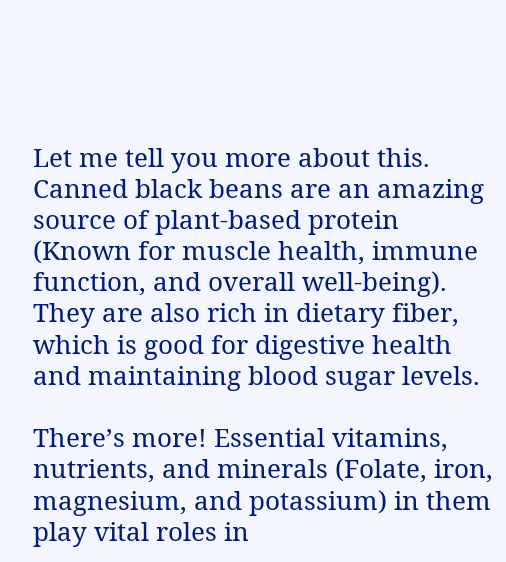Let me tell you more about this. Canned black beans are an amazing source of plant-based protein (Known for muscle health, immune function, and overall well-being). They are also rich in dietary fiber, which is good for digestive health and maintaining blood sugar levels.

There’s more! Essential vitamins, nutrients, and minerals (Folate, iron, magnesium, and potassium) in them play vital roles in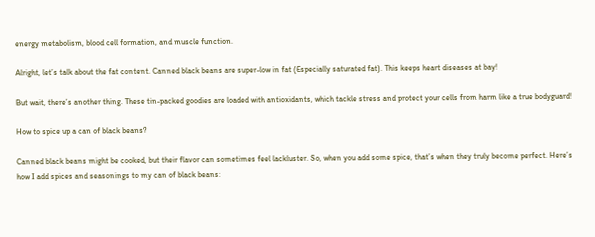energy metabolism, blood cell formation, and muscle function.

Alright, let’s talk about the fat content. Canned black beans are super-low in fat (Especially saturated fat). This keeps heart diseases at bay!

But wait, there’s another thing. These tin-packed goodies are loaded with antioxidants, which tackle stress and protect your cells from harm like a true bodyguard!

How to spice up a can of black beans?

Canned black beans might be cooked, but their flavor can sometimes feel lackluster. So, when you add some spice, that’s when they truly become perfect. Here’s how I add spices and seasonings to my can of black beans: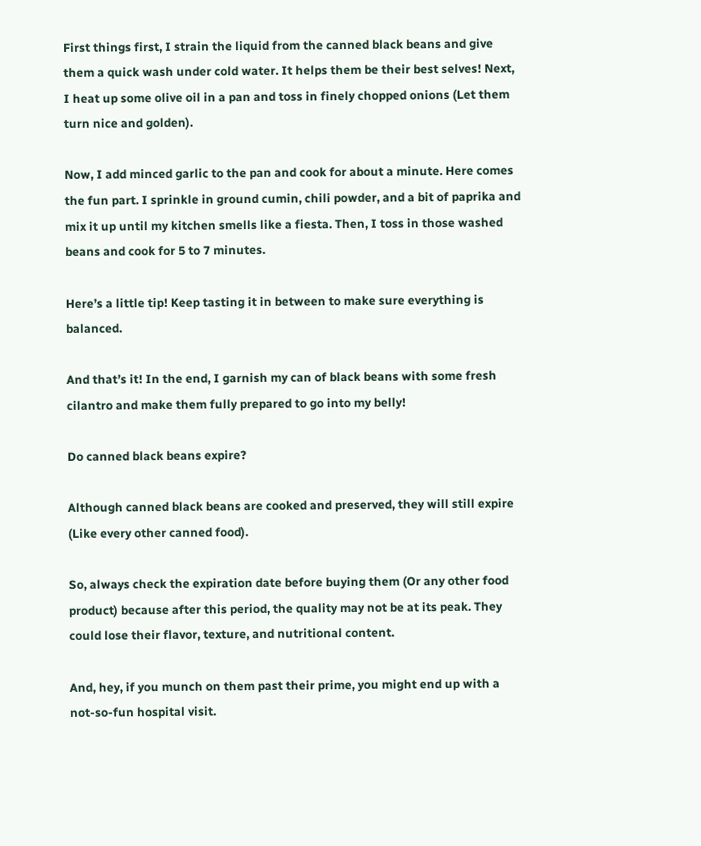First things first, I strain the liquid from the canned black beans and give them a quick wash under cold water. It helps them be their best selves! Next, I heat up some olive oil in a pan and toss in finely chopped onions (Let them turn nice and golden).

Now, I add minced garlic to the pan and cook for about a minute. Here comes the fun part. I sprinkle in ground cumin, chili powder, and a bit of paprika and mix it up until my kitchen smells like a fiesta. Then, I toss in those washed beans and cook for 5 to 7 minutes.

Here’s a little tip! Keep tasting it in between to make sure everything is balanced.

And that’s it! In the end, I garnish my can of black beans with some fresh cilantro and make them fully prepared to go into my belly!

Do canned black beans expire?

Although canned black beans are cooked and preserved, they will still expire (Like every other canned food).

So, always check the expiration date before buying them (Or any other food product) because after this period, the quality may not be at its peak. They could lose their flavor, texture, and nutritional content.

And, hey, if you munch on them past their prime, you might end up with a not-so-fun hospital visit.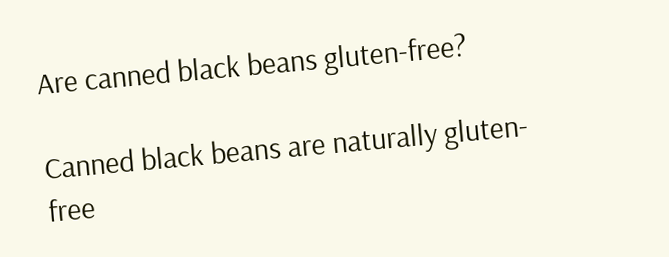Are canned black beans gluten-free?

Canned black beans are naturally gluten-free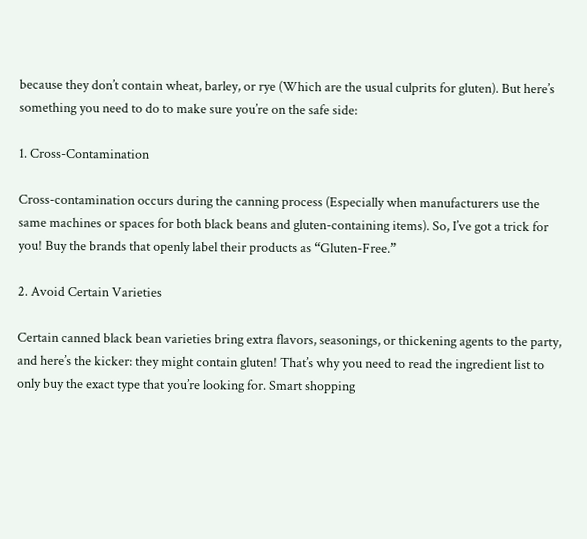because they don’t contain wheat, barley, or rye (Which are the usual culprits for gluten). But here’s something you need to do to make sure you’re on the safe side:

1. Cross-Contamination

Cross-contamination occurs during the canning process (Especially when manufacturers use the same machines or spaces for both black beans and gluten-containing items). So, I’ve got a trick for you! Buy the brands that openly label their products as “Gluten-Free.”

2. Avoid Certain Varieties

Certain canned black bean varieties bring extra flavors, seasonings, or thickening agents to the party, and here’s the kicker: they might contain gluten! That’s why you need to read the ingredient list to only buy the exact type that you’re looking for. Smart shopping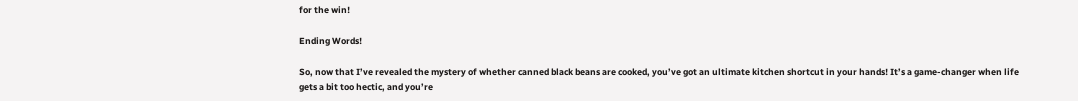for the win!

Ending Words!

So, now that I’ve revealed the mystery of whether canned black beans are cooked, you’ve got an ultimate kitchen shortcut in your hands! It’s a game-changer when life gets a bit too hectic, and you’re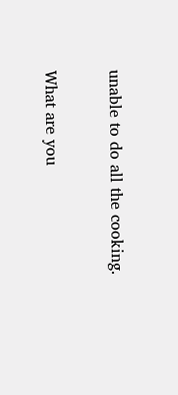unable to do all the cooking.

What are you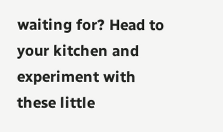waiting for? Head to your kitchen and experiment with these little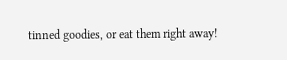tinned goodies, or eat them right away!